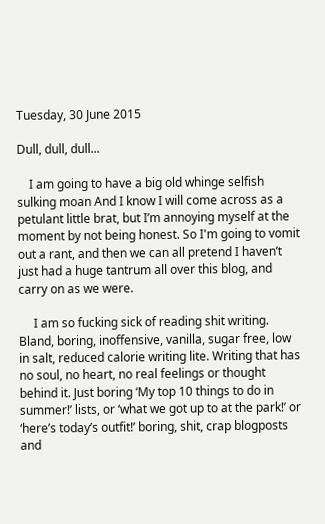Tuesday, 30 June 2015

Dull, dull, dull...

    I am going to have a big old whinge selfish sulking moan And I know I will come across as a petulant little brat, but I’m annoying myself at the moment by not being honest. So I'm going to vomit out a rant, and then we can all pretend I haven’t just had a huge tantrum all over this blog, and carry on as we were.

     I am so fucking sick of reading shit writing. Bland, boring, inoffensive, vanilla, sugar free, low in salt, reduced calorie writing lite. Writing that has no soul, no heart, no real feelings or thought behind it. Just boring ‘My top 10 things to do in summer!’ lists, or ‘what we got up to at the park!’ or ‘here’s today’s outfit!’ boring, shit, crap blogposts and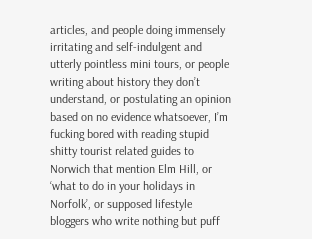articles, and people doing immensely irritating and self-indulgent and utterly pointless mini tours, or people writing about history they don’t understand, or postulating an opinion based on no evidence whatsoever, I’m fucking bored with reading stupid shitty tourist related guides to Norwich that mention Elm Hill, or ‘what to do in your holidays in Norfolk’, or supposed lifestyle bloggers who write nothing but puff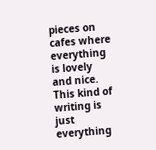pieces on cafes where everything is lovely and nice. This kind of writing is just everything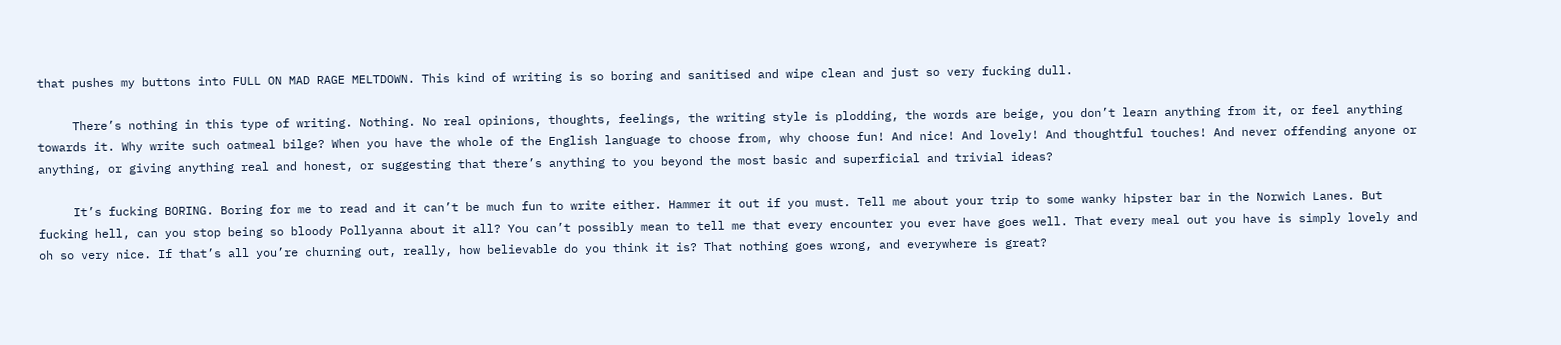that pushes my buttons into FULL ON MAD RAGE MELTDOWN. This kind of writing is so boring and sanitised and wipe clean and just so very fucking dull.

     There’s nothing in this type of writing. Nothing. No real opinions, thoughts, feelings, the writing style is plodding, the words are beige, you don’t learn anything from it, or feel anything towards it. Why write such oatmeal bilge? When you have the whole of the English language to choose from, why choose fun! And nice! And lovely! And thoughtful touches! And never offending anyone or anything, or giving anything real and honest, or suggesting that there’s anything to you beyond the most basic and superficial and trivial ideas?

     It’s fucking BORING. Boring for me to read and it can’t be much fun to write either. Hammer it out if you must. Tell me about your trip to some wanky hipster bar in the Norwich Lanes. But fucking hell, can you stop being so bloody Pollyanna about it all? You can’t possibly mean to tell me that every encounter you ever have goes well. That every meal out you have is simply lovely and oh so very nice. If that’s all you’re churning out, really, how believable do you think it is? That nothing goes wrong, and everywhere is great?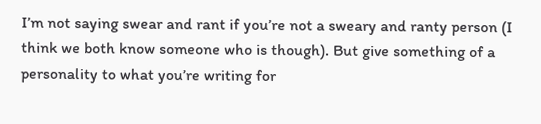I’m not saying swear and rant if you’re not a sweary and ranty person (I think we both know someone who is though). But give something of a personality to what you’re writing for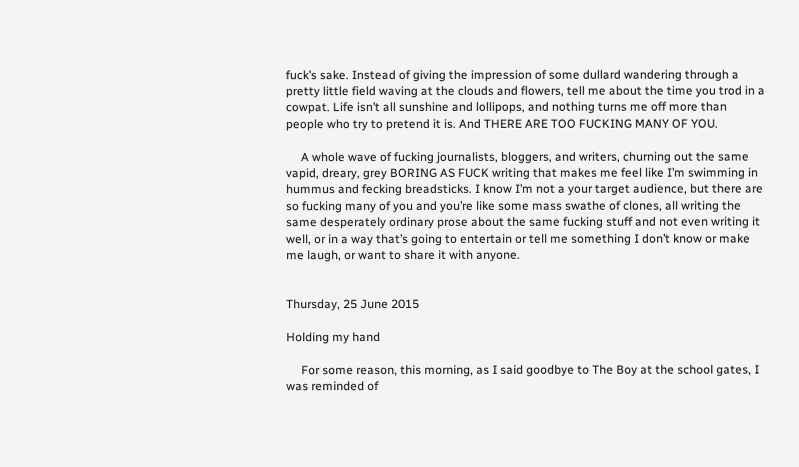fuck’s sake. Instead of giving the impression of some dullard wandering through a pretty little field waving at the clouds and flowers, tell me about the time you trod in a cowpat. Life isn’t all sunshine and lollipops, and nothing turns me off more than people who try to pretend it is. And THERE ARE TOO FUCKING MANY OF YOU.

     A whole wave of fucking journalists, bloggers, and writers, churning out the same vapid, dreary, grey BORING AS FUCK writing that makes me feel like I’m swimming in hummus and fecking breadsticks. I know I’m not a your target audience, but there are so fucking many of you and you’re like some mass swathe of clones, all writing the same desperately ordinary prose about the same fucking stuff and not even writing it well, or in a way that’s going to entertain or tell me something I don’t know or make me laugh, or want to share it with anyone.


Thursday, 25 June 2015

Holding my hand

     For some reason, this morning, as I said goodbye to The Boy at the school gates, I was reminded of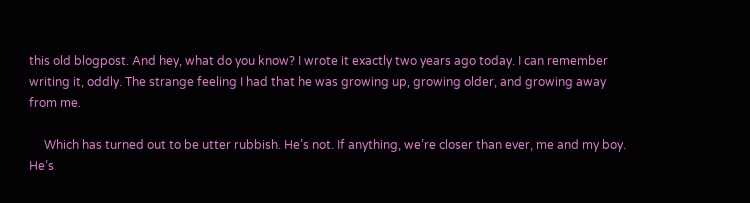this old blogpost. And hey, what do you know? I wrote it exactly two years ago today. I can remember writing it, oddly. The strange feeling I had that he was growing up, growing older, and growing away from me.

     Which has turned out to be utter rubbish. He’s not. If anything, we’re closer than ever, me and my boy. He’s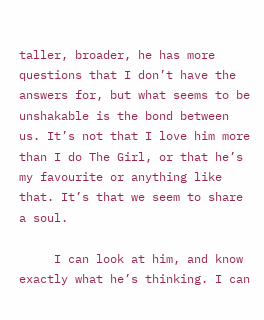taller, broader, he has more questions that I don’t have the answers for, but what seems to be unshakable is the bond between us. It’s not that I love him more than I do The Girl, or that he’s my favourite or anything like that. It’s that we seem to share a soul.

     I can look at him, and know exactly what he’s thinking. I can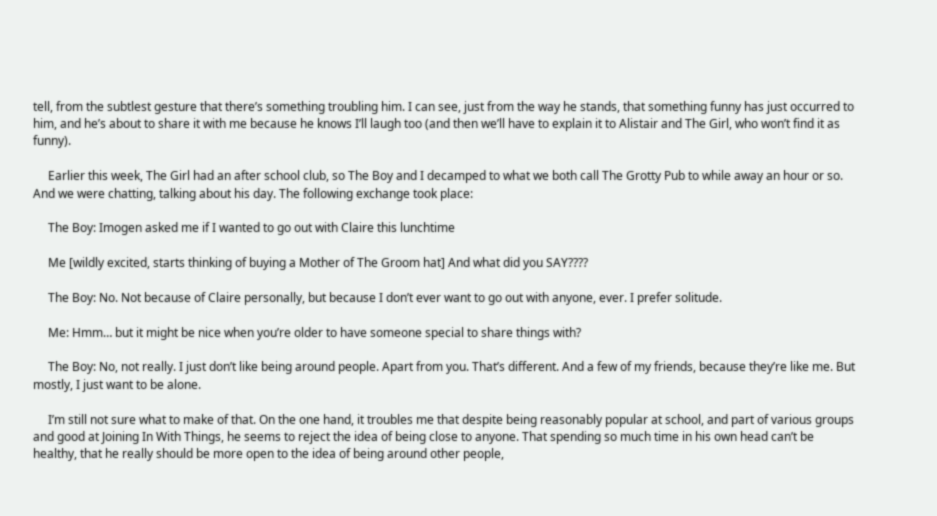tell, from the subtlest gesture that there’s something troubling him. I can see, just from the way he stands, that something funny has just occurred to him, and he’s about to share it with me because he knows I’ll laugh too (and then we’ll have to explain it to Alistair and The Girl, who won’t find it as funny).

     Earlier this week, The Girl had an after school club, so The Boy and I decamped to what we both call The Grotty Pub to while away an hour or so. And we were chatting, talking about his day. The following exchange took place:

     The Boy: Imogen asked me if I wanted to go out with Claire this lunchtime

     Me [wildly excited, starts thinking of buying a Mother of The Groom hat] And what did you SAY????

     The Boy: No. Not because of Claire personally, but because I don’t ever want to go out with anyone, ever. I prefer solitude.

     Me: Hmm… but it might be nice when you’re older to have someone special to share things with?

     The Boy: No, not really. I just don’t like being around people. Apart from you. That’s different. And a few of my friends, because they’re like me. But mostly, I just want to be alone.

     I’m still not sure what to make of that. On the one hand, it troubles me that despite being reasonably popular at school, and part of various groups and good at Joining In With Things, he seems to reject the idea of being close to anyone. That spending so much time in his own head can’t be healthy, that he really should be more open to the idea of being around other people,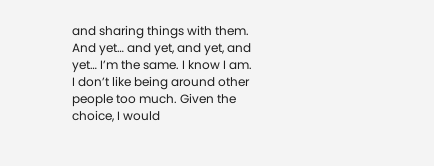and sharing things with them. And yet… and yet, and yet, and yet… I’m the same. I know I am. I don’t like being around other people too much. Given the choice, I would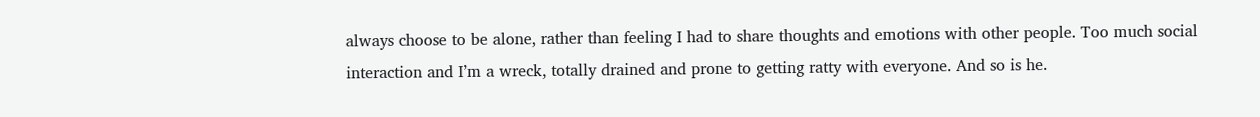always choose to be alone, rather than feeling I had to share thoughts and emotions with other people. Too much social interaction and I’m a wreck, totally drained and prone to getting ratty with everyone. And so is he.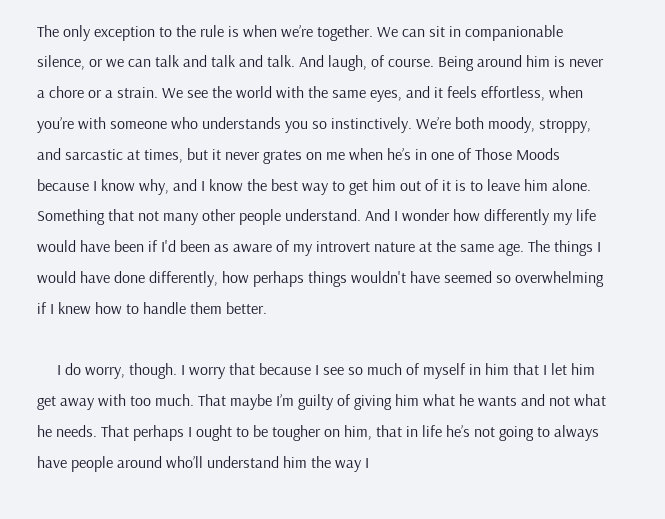The only exception to the rule is when we’re together. We can sit in companionable silence, or we can talk and talk and talk. And laugh, of course. Being around him is never a chore or a strain. We see the world with the same eyes, and it feels effortless, when you’re with someone who understands you so instinctively. We’re both moody, stroppy, and sarcastic at times, but it never grates on me when he’s in one of Those Moods because I know why, and I know the best way to get him out of it is to leave him alone. Something that not many other people understand. And I wonder how differently my life would have been if I'd been as aware of my introvert nature at the same age. The things I would have done differently, how perhaps things wouldn't have seemed so overwhelming if I knew how to handle them better.

     I do worry, though. I worry that because I see so much of myself in him that I let him get away with too much. That maybe I’m guilty of giving him what he wants and not what he needs. That perhaps I ought to be tougher on him, that in life he’s not going to always have people around who’ll understand him the way I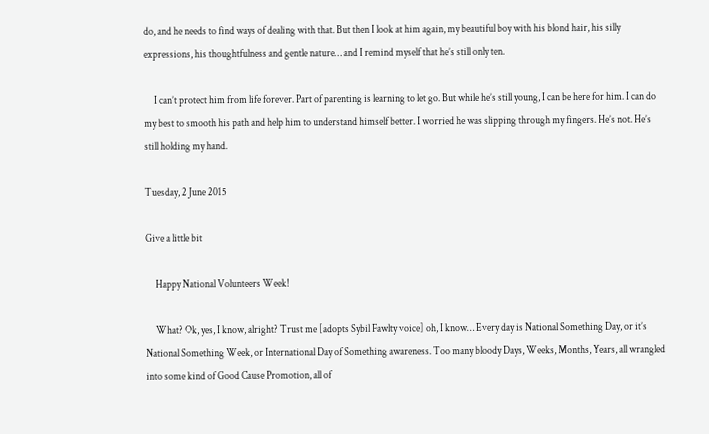do, and he needs to find ways of dealing with that. But then I look at him again, my beautiful boy with his blond hair, his silly expressions, his thoughtfulness and gentle nature… and I remind myself that he’s still only ten.

     I can’t protect him from life forever. Part of parenting is learning to let go. But while he’s still young, I can be here for him. I can do my best to smooth his path and help him to understand himself better. I worried he was slipping through my fingers. He’s not. He’s still holding my hand.

Tuesday, 2 June 2015

Give a little bit

     Happy National Volunteers Week!

     What? Ok, yes, I know, alright? Trust me [adopts Sybil Fawlty voice] oh, I know… Every day is National Something Day, or it’s National Something Week, or International Day of Something awareness. Too many bloody Days, Weeks, Months, Years, all wrangled into some kind of Good Cause Promotion, all of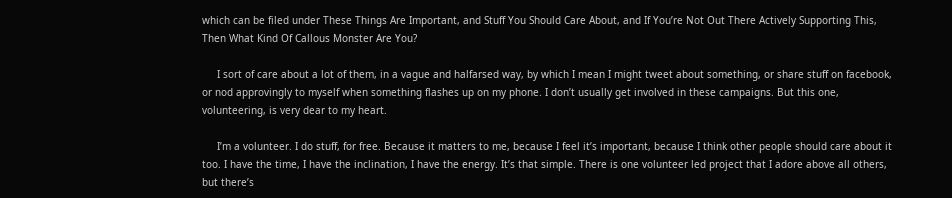which can be filed under These Things Are Important, and Stuff You Should Care About, and If You’re Not Out There Actively Supporting This, Then What Kind Of Callous Monster Are You?

     I sort of care about a lot of them, in a vague and halfarsed way, by which I mean I might tweet about something, or share stuff on facebook, or nod approvingly to myself when something flashes up on my phone. I don’t usually get involved in these campaigns. But this one, volunteering, is very dear to my heart.

     I’m a volunteer. I do stuff, for free. Because it matters to me, because I feel it’s important, because I think other people should care about it too. I have the time, I have the inclination, I have the energy. It’s that simple. There is one volunteer led project that I adore above all others, but there’s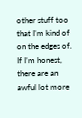other stuff too that I’m kind of on the edges of. If I’m honest, there are an awful lot more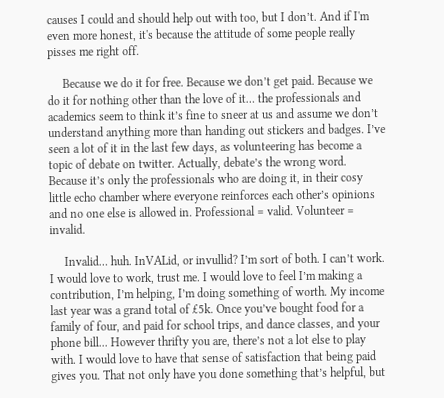causes I could and should help out with too, but I don’t. And if I'm even more honest, it's because the attitude of some people really pisses me right off.

     Because we do it for free. Because we don’t get paid. Because we do it for nothing other than the love of it… the professionals and academics seem to think it’s fine to sneer at us and assume we don’t understand anything more than handing out stickers and badges. I’ve seen a lot of it in the last few days, as volunteering has become a topic of debate on twitter. Actually, debate’s the wrong word. Because it’s only the professionals who are doing it, in their cosy little echo chamber where everyone reinforces each other’s opinions and no one else is allowed in. Professional = valid. Volunteer = invalid.

     Invalid… huh. InVALid, or invullid? I’m sort of both. I can’t work. I would love to work, trust me. I would love to feel I’m making a contribution, I’m helping, I’m doing something of worth. My income last year was a grand total of £5k. Once you’ve bought food for a family of four, and paid for school trips, and dance classes, and your phone bill... However thrifty you are, there’s not a lot else to play with. I would love to have that sense of satisfaction that being paid gives you. That not only have you done something that’s helpful, but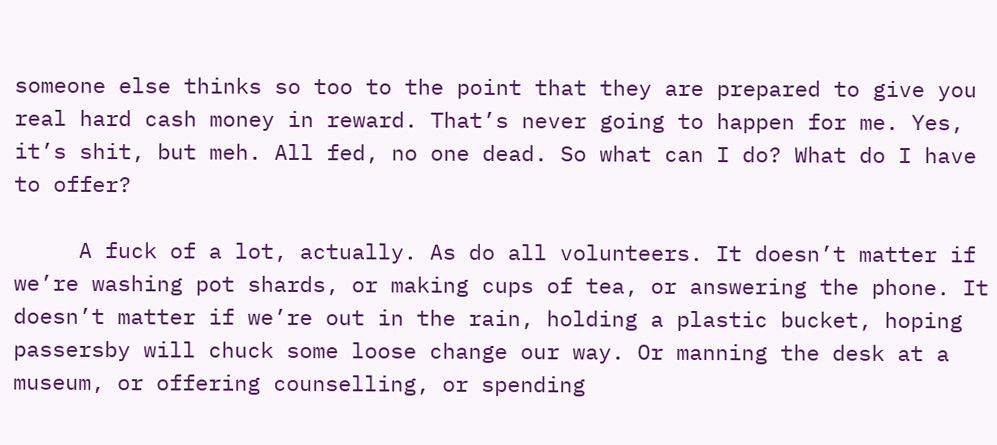someone else thinks so too to the point that they are prepared to give you real hard cash money in reward. That’s never going to happen for me. Yes, it’s shit, but meh. All fed, no one dead. So what can I do? What do I have to offer?

     A fuck of a lot, actually. As do all volunteers. It doesn’t matter if we’re washing pot shards, or making cups of tea, or answering the phone. It doesn’t matter if we’re out in the rain, holding a plastic bucket, hoping passersby will chuck some loose change our way. Or manning the desk at a museum, or offering counselling, or spending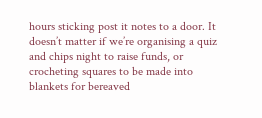hours sticking post it notes to a door. It doesn’t matter if we’re organising a quiz and chips night to raise funds, or crocheting squares to be made into blankets for bereaved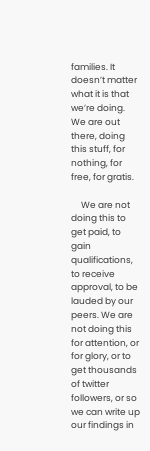families. It doesn’t matter what it is that we’re doing. We are out there, doing this stuff, for nothing, for free, for gratis.

     We are not doing this to get paid, to gain qualifications, to receive approval, to be lauded by our peers. We are not doing this for attention, or for glory, or to get thousands of twitter followers, or so we can write up our findings in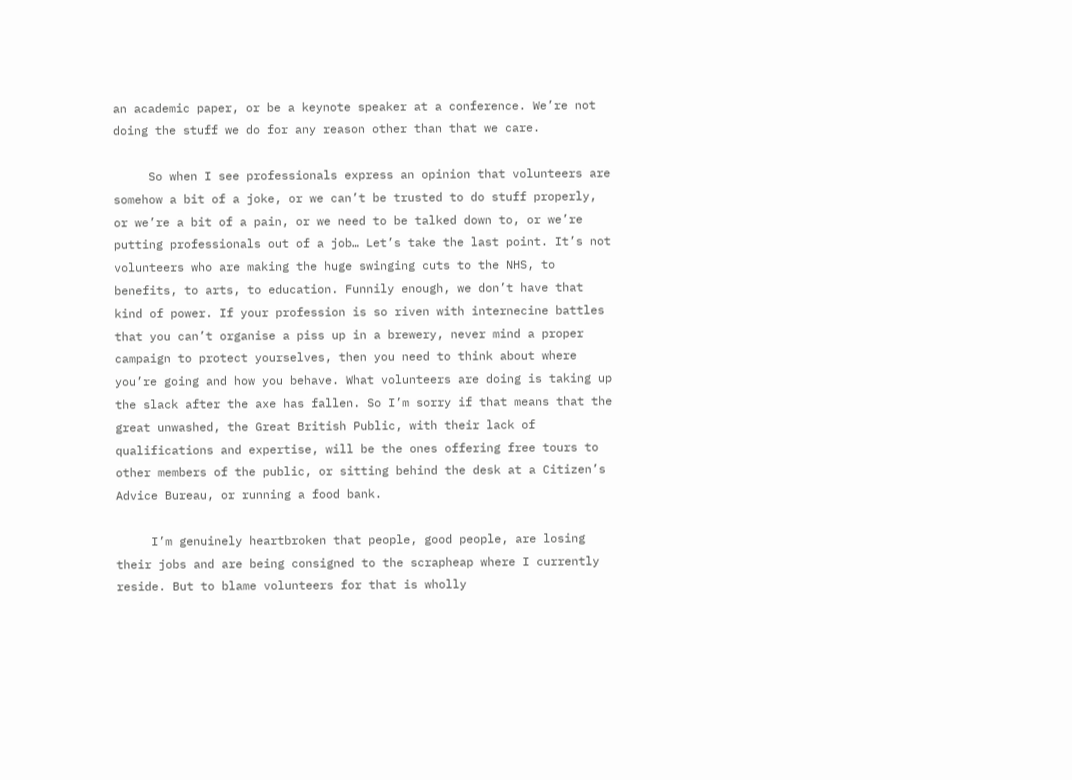an academic paper, or be a keynote speaker at a conference. We’re not doing the stuff we do for any reason other than that we care.

     So when I see professionals express an opinion that volunteers are somehow a bit of a joke, or we can’t be trusted to do stuff properly, or we’re a bit of a pain, or we need to be talked down to, or we’re putting professionals out of a job… Let’s take the last point. It’s not volunteers who are making the huge swinging cuts to the NHS, to benefits, to arts, to education. Funnily enough, we don’t have that kind of power. If your profession is so riven with internecine battles that you can’t organise a piss up in a brewery, never mind a proper campaign to protect yourselves, then you need to think about where you’re going and how you behave. What volunteers are doing is taking up the slack after the axe has fallen. So I’m sorry if that means that the great unwashed, the Great British Public, with their lack of qualifications and expertise, will be the ones offering free tours to other members of the public, or sitting behind the desk at a Citizen’s Advice Bureau, or running a food bank.

     I’m genuinely heartbroken that people, good people, are losing their jobs and are being consigned to the scrapheap where I currently reside. But to blame volunteers for that is wholly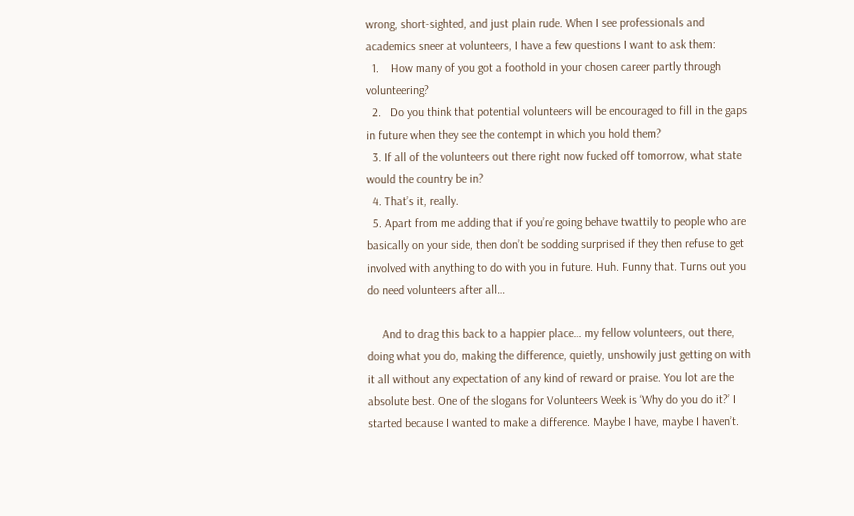wrong, short-sighted, and just plain rude. When I see professionals and academics sneer at volunteers, I have a few questions I want to ask them:
  1.    How many of you got a foothold in your chosen career partly through volunteering?
  2.   Do you think that potential volunteers will be encouraged to fill in the gaps in future when they see the contempt in which you hold them?
  3. If all of the volunteers out there right now fucked off tomorrow, what state would the country be in?
  4. That’s it, really.
  5. Apart from me adding that if you’re going behave twattily to people who are basically on your side, then don’t be sodding surprised if they then refuse to get involved with anything to do with you in future. Huh. Funny that. Turns out you do need volunteers after all…

     And to drag this back to a happier place… my fellow volunteers, out there, doing what you do, making the difference, quietly, unshowily just getting on with it all without any expectation of any kind of reward or praise. You lot are the absolute best. One of the slogans for Volunteers Week is ‘Why do you do it?’ I started because I wanted to make a difference. Maybe I have, maybe I haven’t.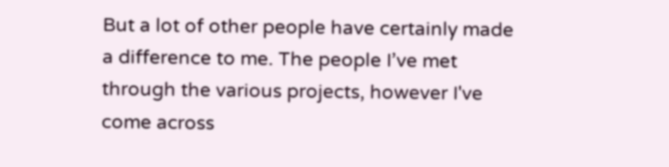But a lot of other people have certainly made a difference to me. The people I’ve met through the various projects, however I've come across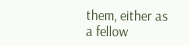them, either as a fellow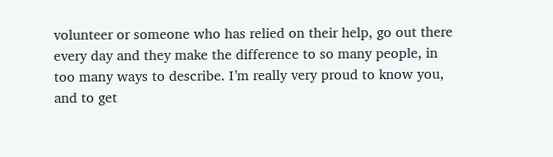volunteer or someone who has relied on their help, go out there every day and they make the difference to so many people, in too many ways to describe. I’m really very proud to know you, and to get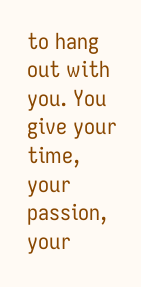to hang out with you. You give your time, your passion, your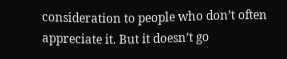consideration to people who don’t often appreciate it. But it doesn’t go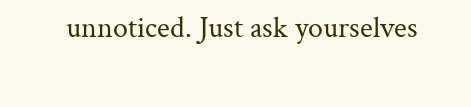unnoticed. Just ask yourselves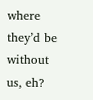where they’d be without us, eh?